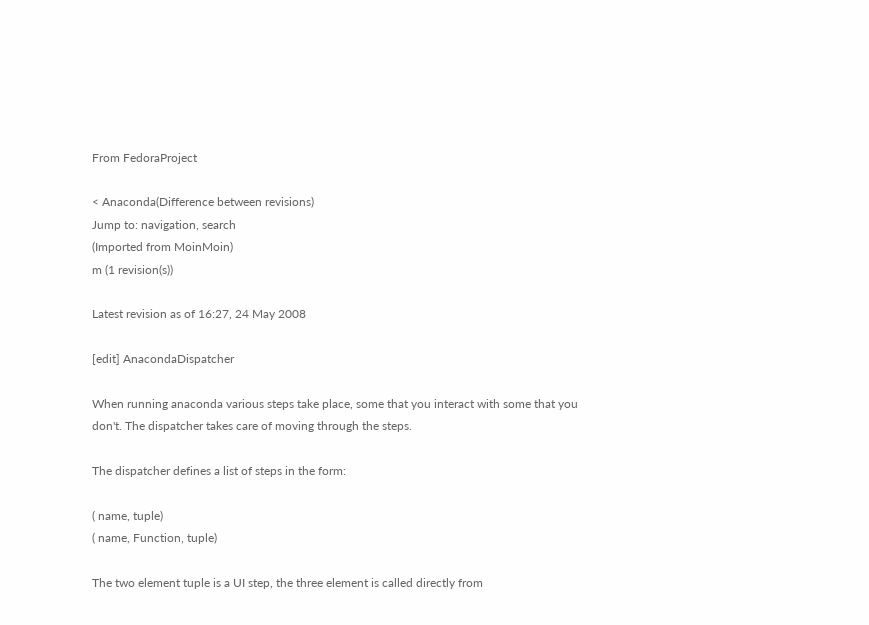From FedoraProject

< Anaconda(Difference between revisions)
Jump to: navigation, search
(Imported from MoinMoin)
m (1 revision(s))

Latest revision as of 16:27, 24 May 2008

[edit] AnacondaDispatcher

When running anaconda various steps take place, some that you interact with some that you don't. The dispatcher takes care of moving through the steps.

The dispatcher defines a list of steps in the form:

( name, tuple)
( name, Function, tuple)

The two element tuple is a UI step, the three element is called directly from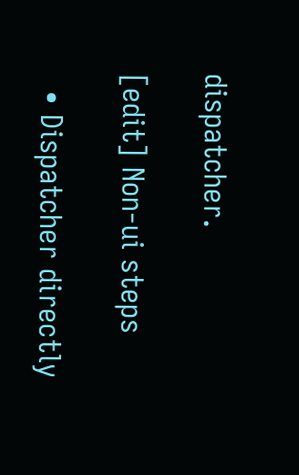dispatcher.

[edit] Non-ui steps

  • Dispatcher directly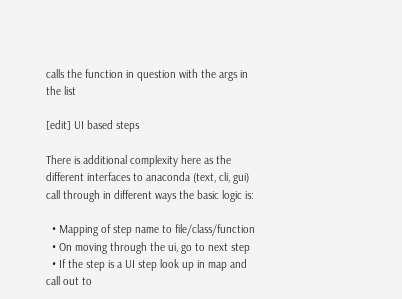calls the function in question with the args in the list

[edit] UI based steps

There is additional complexity here as the different interfaces to anaconda (text, cli, gui) call through in different ways the basic logic is:

  • Mapping of step name to file/class/function
  • On moving through the ui, go to next step
  • If the step is a UI step look up in map and call out to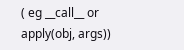( eg __call__ or apply(obj, args))